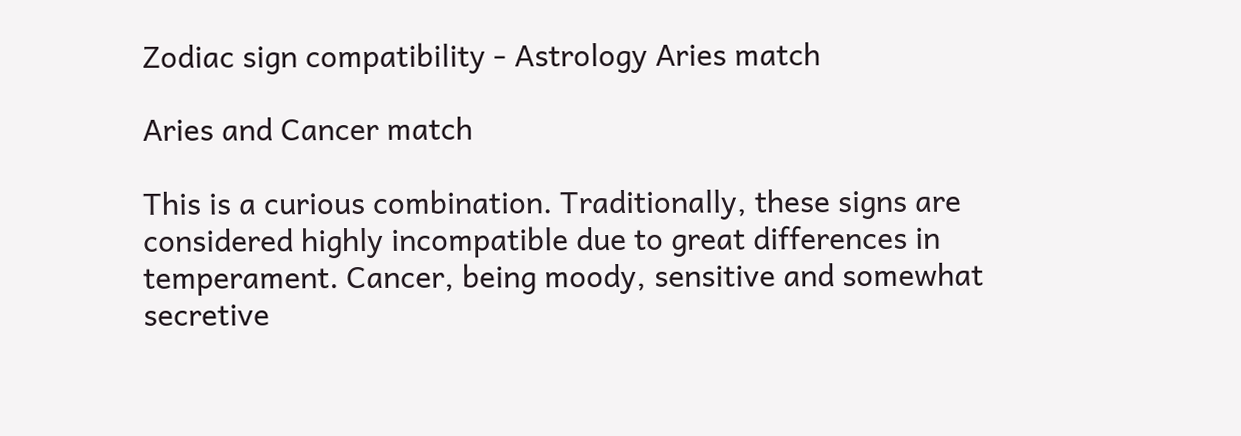Zodiac sign compatibility - Astrology Aries match

Aries and Cancer match

This is a curious combination. Traditionally, these signs are considered highly incompatible due to great differences in temperament. Cancer, being moody, sensitive and somewhat secretive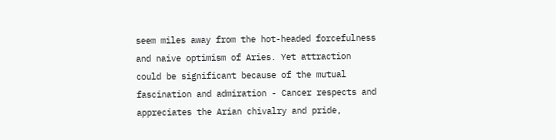seem miles away from the hot-headed forcefulness and naive optimism of Aries. Yet attraction could be significant because of the mutual fascination and admiration - Cancer respects and appreciates the Arian chivalry and pride,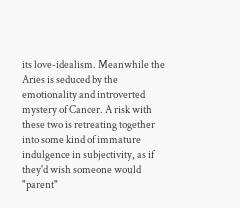its love-idealism. Meanwhile the Aries is seduced by the emotionality and introverted mystery of Cancer. A risk with these two is retreating together into some kind of immature indulgence in subjectivity, as if they'd wish someone would "parent"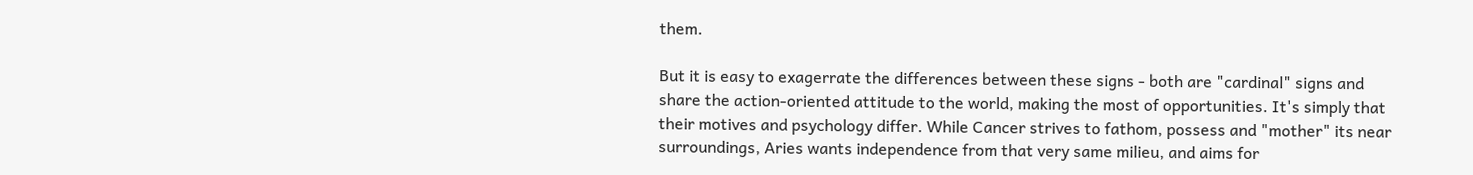them.

But it is easy to exagerrate the differences between these signs - both are "cardinal" signs and share the action-oriented attitude to the world, making the most of opportunities. It's simply that their motives and psychology differ. While Cancer strives to fathom, possess and "mother" its near surroundings, Aries wants independence from that very same milieu, and aims for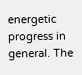energetic progress in general. The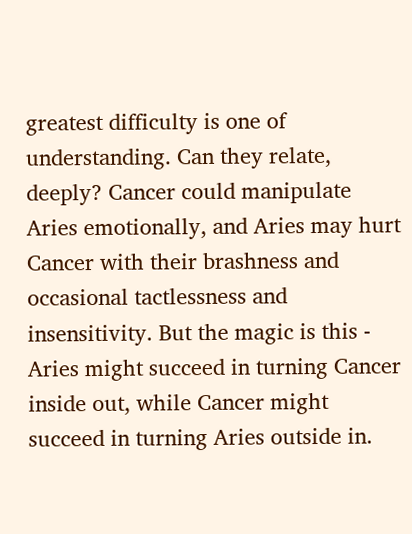greatest difficulty is one of understanding. Can they relate, deeply? Cancer could manipulate Aries emotionally, and Aries may hurt Cancer with their brashness and occasional tactlessness and insensitivity. But the magic is this - Aries might succeed in turning Cancer inside out, while Cancer might succeed in turning Aries outside in.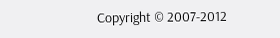Copyright © 2007-2012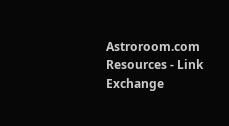Astroroom.com  Resources - Link Exchange